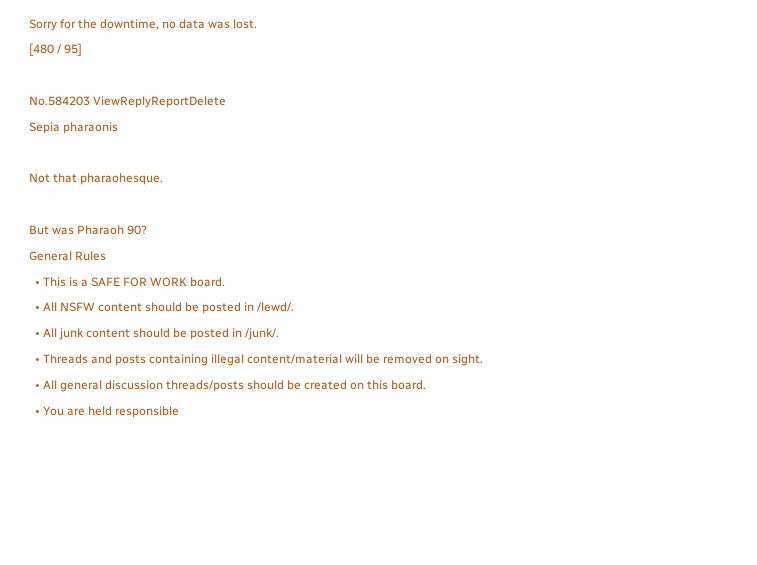Sorry for the downtime, no data was lost.
[480 / 95]

No.584203 ViewReplyReportDelete
Sepia pharaonis

Not that pharaohesque.

But was Pharaoh 90?
General Rules
  • This is a SAFE FOR WORK board.
  • All NSFW content should be posted in /lewd/.
  • All junk content should be posted in /junk/.
  • Threads and posts containing illegal content/material will be removed on sight.
  • All general discussion threads/posts should be created on this board.
  • You are held responsible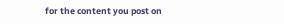for the content you post on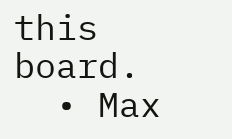this board.
  • Max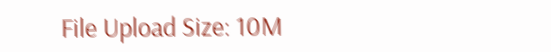File Upload Size: 10M